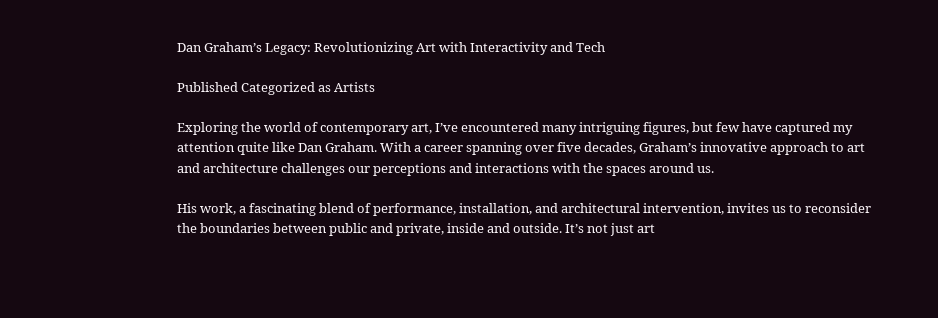Dan Graham’s Legacy: Revolutionizing Art with Interactivity and Tech

Published Categorized as Artists

Exploring the world of contemporary art, I’ve encountered many intriguing figures, but few have captured my attention quite like Dan Graham. With a career spanning over five decades, Graham’s innovative approach to art and architecture challenges our perceptions and interactions with the spaces around us.

His work, a fascinating blend of performance, installation, and architectural intervention, invites us to reconsider the boundaries between public and private, inside and outside. It’s not just art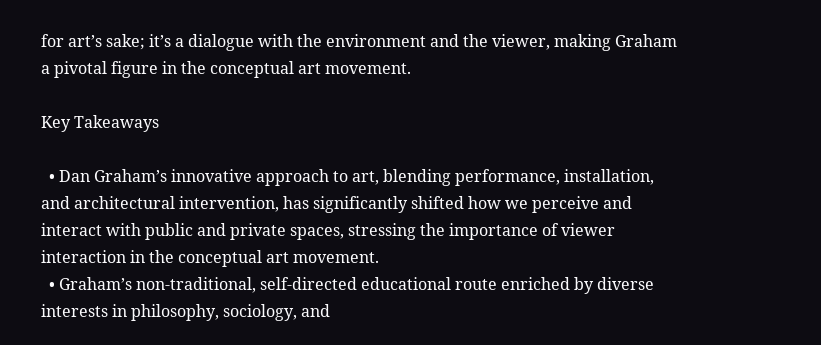for art’s sake; it’s a dialogue with the environment and the viewer, making Graham a pivotal figure in the conceptual art movement.

Key Takeaways

  • Dan Graham’s innovative approach to art, blending performance, installation, and architectural intervention, has significantly shifted how we perceive and interact with public and private spaces, stressing the importance of viewer interaction in the conceptual art movement.
  • Graham’s non-traditional, self-directed educational route enriched by diverse interests in philosophy, sociology, and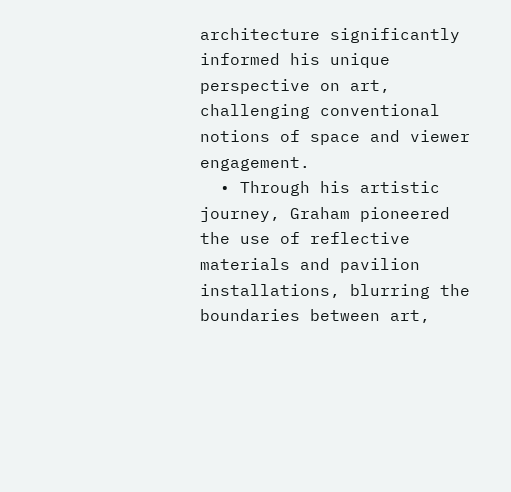architecture significantly informed his unique perspective on art, challenging conventional notions of space and viewer engagement.
  • Through his artistic journey, Graham pioneered the use of reflective materials and pavilion installations, blurring the boundaries between art,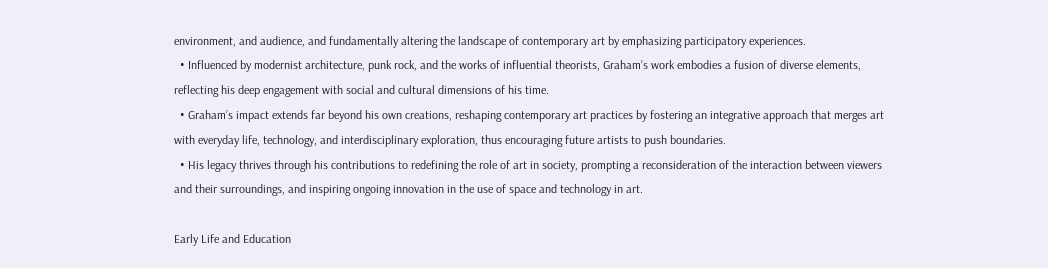environment, and audience, and fundamentally altering the landscape of contemporary art by emphasizing participatory experiences.
  • Influenced by modernist architecture, punk rock, and the works of influential theorists, Graham’s work embodies a fusion of diverse elements, reflecting his deep engagement with social and cultural dimensions of his time.
  • Graham’s impact extends far beyond his own creations, reshaping contemporary art practices by fostering an integrative approach that merges art with everyday life, technology, and interdisciplinary exploration, thus encouraging future artists to push boundaries.
  • His legacy thrives through his contributions to redefining the role of art in society, prompting a reconsideration of the interaction between viewers and their surroundings, and inspiring ongoing innovation in the use of space and technology in art.

Early Life and Education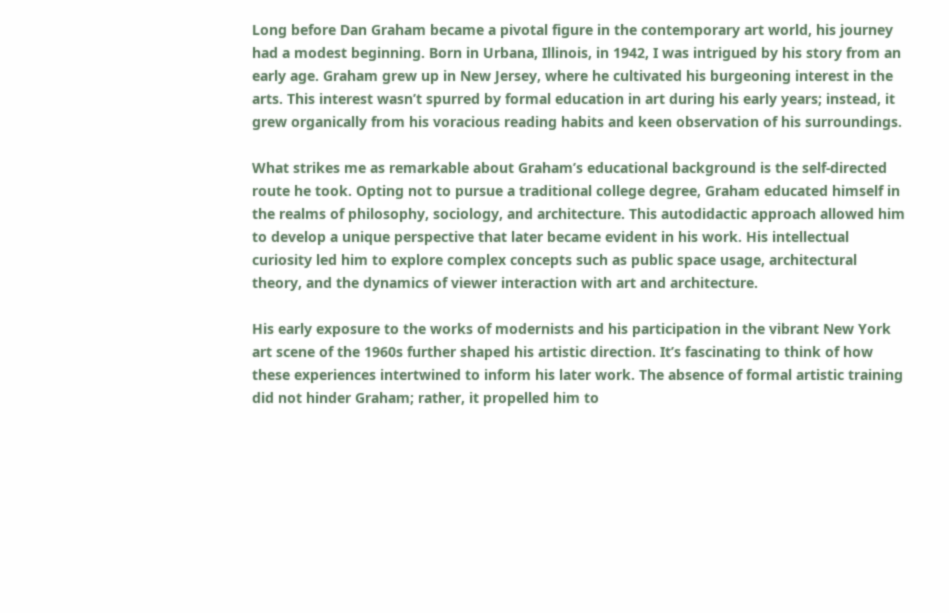Long before Dan Graham became a pivotal figure in the contemporary art world, his journey had a modest beginning. Born in Urbana, Illinois, in 1942, I was intrigued by his story from an early age. Graham grew up in New Jersey, where he cultivated his burgeoning interest in the arts. This interest wasn’t spurred by formal education in art during his early years; instead, it grew organically from his voracious reading habits and keen observation of his surroundings.

What strikes me as remarkable about Graham’s educational background is the self-directed route he took. Opting not to pursue a traditional college degree, Graham educated himself in the realms of philosophy, sociology, and architecture. This autodidactic approach allowed him to develop a unique perspective that later became evident in his work. His intellectual curiosity led him to explore complex concepts such as public space usage, architectural theory, and the dynamics of viewer interaction with art and architecture.

His early exposure to the works of modernists and his participation in the vibrant New York art scene of the 1960s further shaped his artistic direction. It’s fascinating to think of how these experiences intertwined to inform his later work. The absence of formal artistic training did not hinder Graham; rather, it propelled him to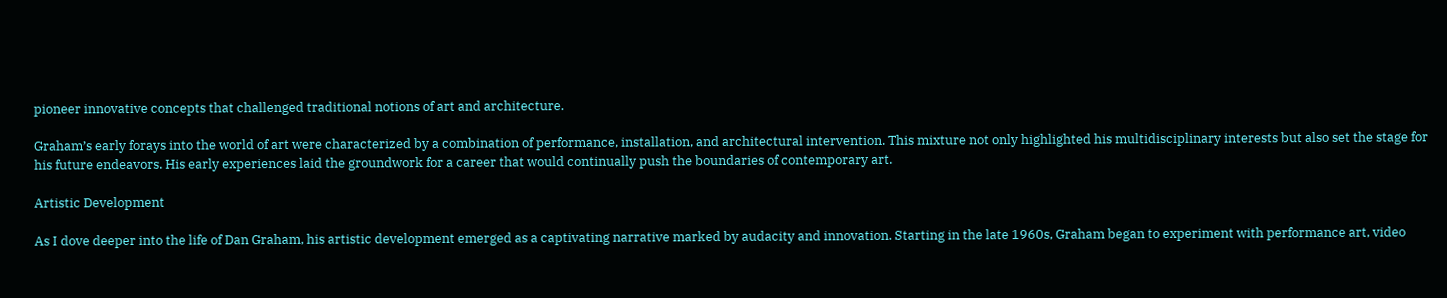pioneer innovative concepts that challenged traditional notions of art and architecture.

Graham’s early forays into the world of art were characterized by a combination of performance, installation, and architectural intervention. This mixture not only highlighted his multidisciplinary interests but also set the stage for his future endeavors. His early experiences laid the groundwork for a career that would continually push the boundaries of contemporary art.

Artistic Development

As I dove deeper into the life of Dan Graham, his artistic development emerged as a captivating narrative marked by audacity and innovation. Starting in the late 1960s, Graham began to experiment with performance art, video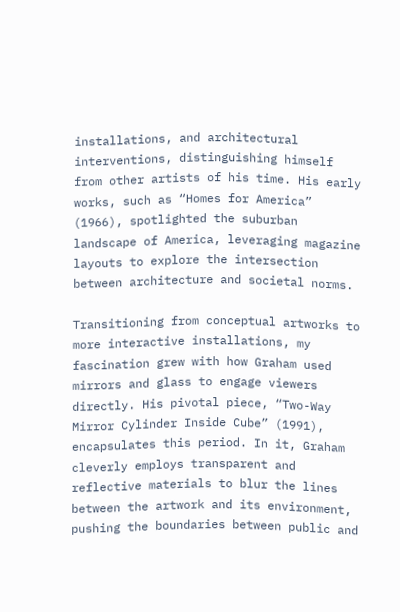installations, and architectural interventions, distinguishing himself from other artists of his time. His early works, such as “Homes for America” (1966), spotlighted the suburban landscape of America, leveraging magazine layouts to explore the intersection between architecture and societal norms.

Transitioning from conceptual artworks to more interactive installations, my fascination grew with how Graham used mirrors and glass to engage viewers directly. His pivotal piece, “Two-Way Mirror Cylinder Inside Cube” (1991), encapsulates this period. In it, Graham cleverly employs transparent and reflective materials to blur the lines between the artwork and its environment, pushing the boundaries between public and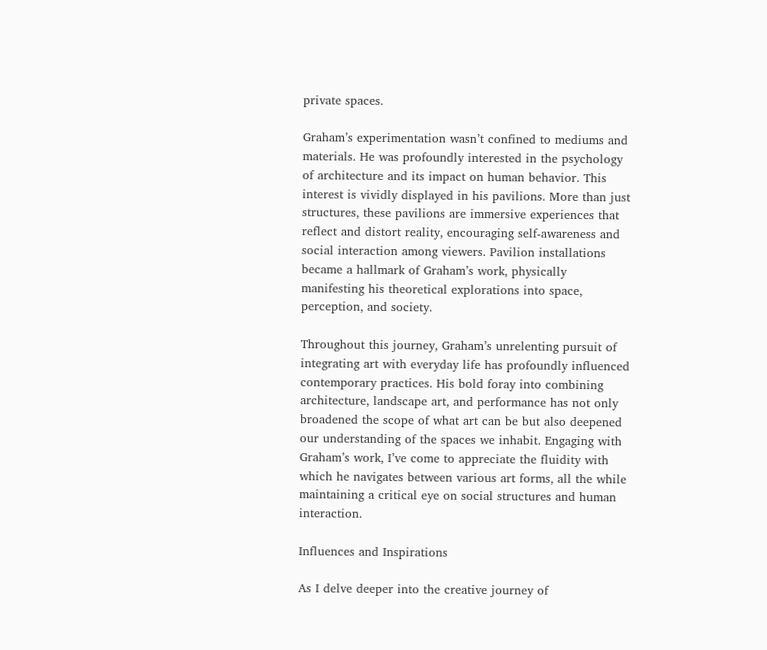private spaces.

Graham’s experimentation wasn’t confined to mediums and materials. He was profoundly interested in the psychology of architecture and its impact on human behavior. This interest is vividly displayed in his pavilions. More than just structures, these pavilions are immersive experiences that reflect and distort reality, encouraging self-awareness and social interaction among viewers. Pavilion installations became a hallmark of Graham’s work, physically manifesting his theoretical explorations into space, perception, and society.

Throughout this journey, Graham’s unrelenting pursuit of integrating art with everyday life has profoundly influenced contemporary practices. His bold foray into combining architecture, landscape art, and performance has not only broadened the scope of what art can be but also deepened our understanding of the spaces we inhabit. Engaging with Graham’s work, I’ve come to appreciate the fluidity with which he navigates between various art forms, all the while maintaining a critical eye on social structures and human interaction.

Influences and Inspirations

As I delve deeper into the creative journey of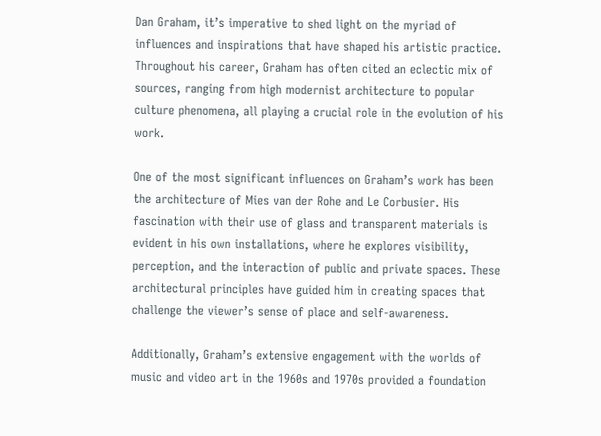Dan Graham, it’s imperative to shed light on the myriad of influences and inspirations that have shaped his artistic practice. Throughout his career, Graham has often cited an eclectic mix of sources, ranging from high modernist architecture to popular culture phenomena, all playing a crucial role in the evolution of his work.

One of the most significant influences on Graham’s work has been the architecture of Mies van der Rohe and Le Corbusier. His fascination with their use of glass and transparent materials is evident in his own installations, where he explores visibility, perception, and the interaction of public and private spaces. These architectural principles have guided him in creating spaces that challenge the viewer’s sense of place and self-awareness.

Additionally, Graham’s extensive engagement with the worlds of music and video art in the 1960s and 1970s provided a foundation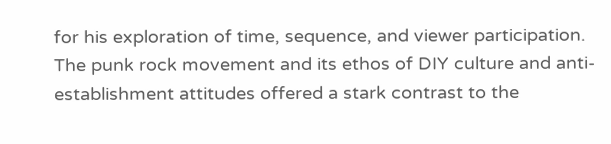for his exploration of time, sequence, and viewer participation. The punk rock movement and its ethos of DIY culture and anti-establishment attitudes offered a stark contrast to the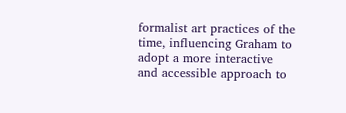formalist art practices of the time, influencing Graham to adopt a more interactive and accessible approach to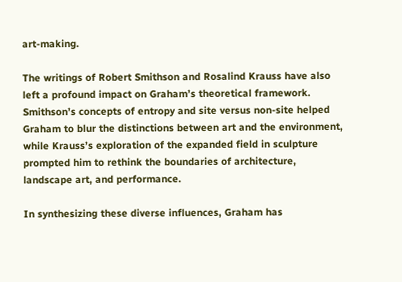art-making.

The writings of Robert Smithson and Rosalind Krauss have also left a profound impact on Graham’s theoretical framework. Smithson’s concepts of entropy and site versus non-site helped Graham to blur the distinctions between art and the environment, while Krauss’s exploration of the expanded field in sculpture prompted him to rethink the boundaries of architecture, landscape art, and performance.

In synthesizing these diverse influences, Graham has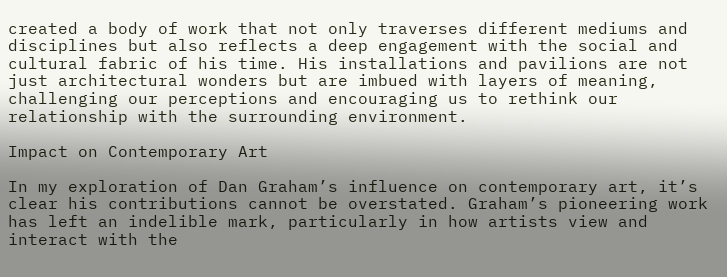created a body of work that not only traverses different mediums and disciplines but also reflects a deep engagement with the social and cultural fabric of his time. His installations and pavilions are not just architectural wonders but are imbued with layers of meaning, challenging our perceptions and encouraging us to rethink our relationship with the surrounding environment.

Impact on Contemporary Art

In my exploration of Dan Graham’s influence on contemporary art, it’s clear his contributions cannot be overstated. Graham’s pioneering work has left an indelible mark, particularly in how artists view and interact with the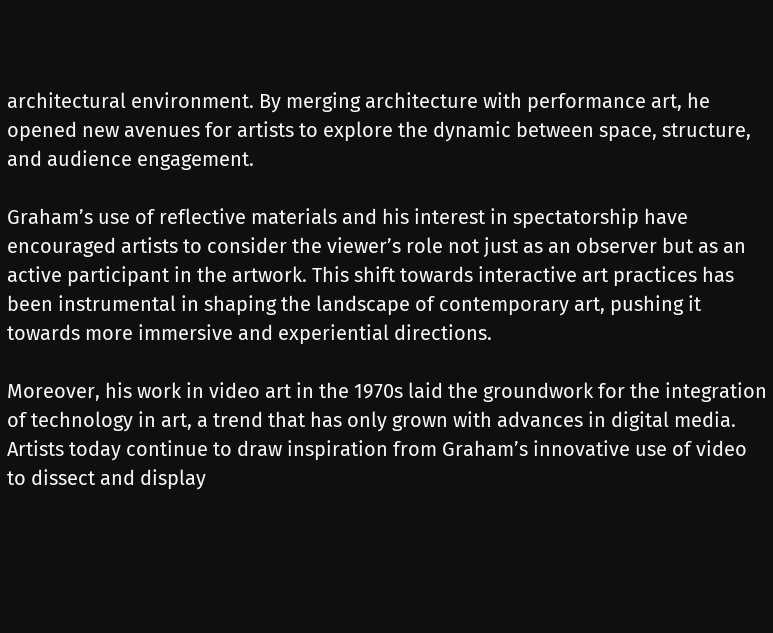architectural environment. By merging architecture with performance art, he opened new avenues for artists to explore the dynamic between space, structure, and audience engagement.

Graham’s use of reflective materials and his interest in spectatorship have encouraged artists to consider the viewer’s role not just as an observer but as an active participant in the artwork. This shift towards interactive art practices has been instrumental in shaping the landscape of contemporary art, pushing it towards more immersive and experiential directions.

Moreover, his work in video art in the 1970s laid the groundwork for the integration of technology in art, a trend that has only grown with advances in digital media. Artists today continue to draw inspiration from Graham’s innovative use of video to dissect and display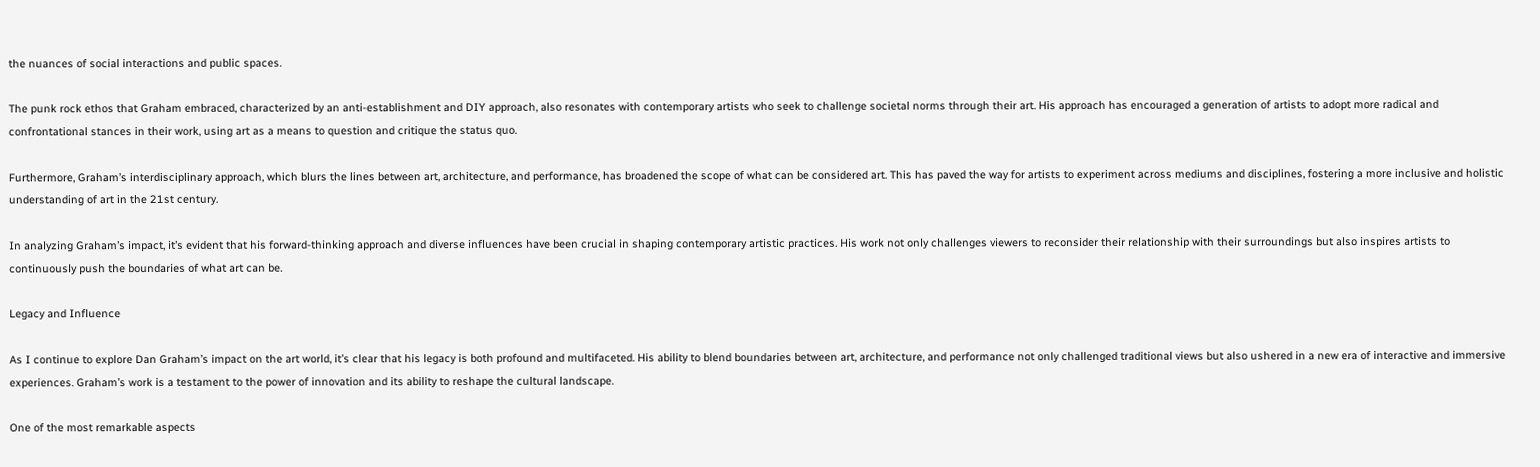the nuances of social interactions and public spaces.

The punk rock ethos that Graham embraced, characterized by an anti-establishment and DIY approach, also resonates with contemporary artists who seek to challenge societal norms through their art. His approach has encouraged a generation of artists to adopt more radical and confrontational stances in their work, using art as a means to question and critique the status quo.

Furthermore, Graham’s interdisciplinary approach, which blurs the lines between art, architecture, and performance, has broadened the scope of what can be considered art. This has paved the way for artists to experiment across mediums and disciplines, fostering a more inclusive and holistic understanding of art in the 21st century.

In analyzing Graham’s impact, it’s evident that his forward-thinking approach and diverse influences have been crucial in shaping contemporary artistic practices. His work not only challenges viewers to reconsider their relationship with their surroundings but also inspires artists to continuously push the boundaries of what art can be.

Legacy and Influence

As I continue to explore Dan Graham’s impact on the art world, it’s clear that his legacy is both profound and multifaceted. His ability to blend boundaries between art, architecture, and performance not only challenged traditional views but also ushered in a new era of interactive and immersive experiences. Graham’s work is a testament to the power of innovation and its ability to reshape the cultural landscape.

One of the most remarkable aspects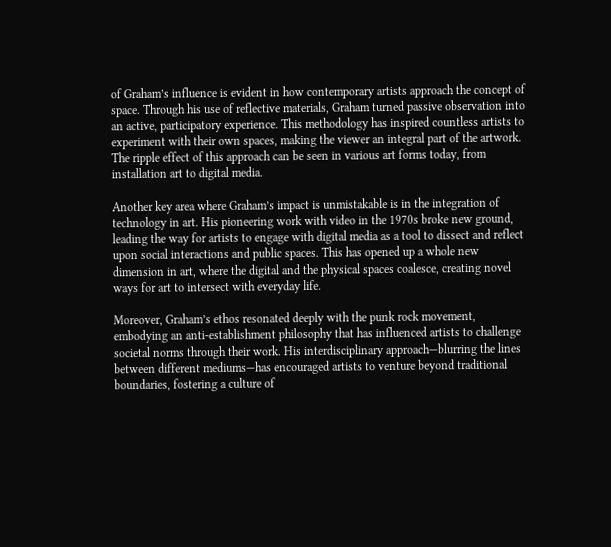of Graham’s influence is evident in how contemporary artists approach the concept of space. Through his use of reflective materials, Graham turned passive observation into an active, participatory experience. This methodology has inspired countless artists to experiment with their own spaces, making the viewer an integral part of the artwork. The ripple effect of this approach can be seen in various art forms today, from installation art to digital media.

Another key area where Graham’s impact is unmistakable is in the integration of technology in art. His pioneering work with video in the 1970s broke new ground, leading the way for artists to engage with digital media as a tool to dissect and reflect upon social interactions and public spaces. This has opened up a whole new dimension in art, where the digital and the physical spaces coalesce, creating novel ways for art to intersect with everyday life.

Moreover, Graham’s ethos resonated deeply with the punk rock movement, embodying an anti-establishment philosophy that has influenced artists to challenge societal norms through their work. His interdisciplinary approach—blurring the lines between different mediums—has encouraged artists to venture beyond traditional boundaries, fostering a culture of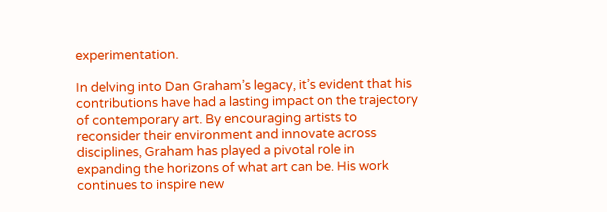experimentation.

In delving into Dan Graham’s legacy, it’s evident that his contributions have had a lasting impact on the trajectory of contemporary art. By encouraging artists to reconsider their environment and innovate across disciplines, Graham has played a pivotal role in expanding the horizons of what art can be. His work continues to inspire new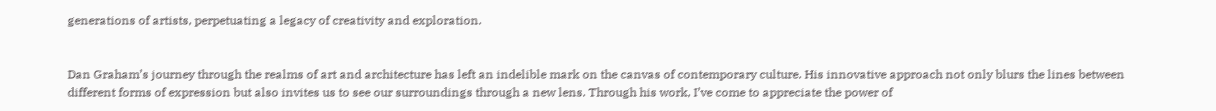generations of artists, perpetuating a legacy of creativity and exploration.


Dan Graham’s journey through the realms of art and architecture has left an indelible mark on the canvas of contemporary culture. His innovative approach not only blurs the lines between different forms of expression but also invites us to see our surroundings through a new lens. Through his work, I’ve come to appreciate the power of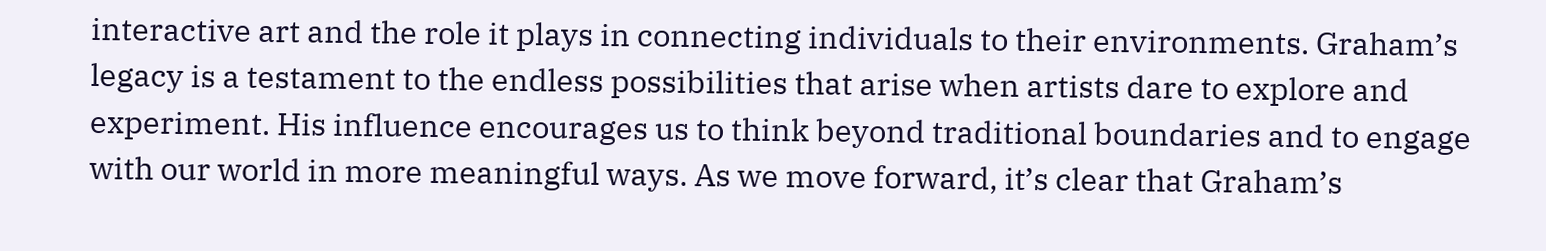interactive art and the role it plays in connecting individuals to their environments. Graham’s legacy is a testament to the endless possibilities that arise when artists dare to explore and experiment. His influence encourages us to think beyond traditional boundaries and to engage with our world in more meaningful ways. As we move forward, it’s clear that Graham’s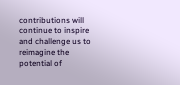contributions will continue to inspire and challenge us to reimagine the potential of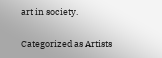art in society.

Categorized as Artists